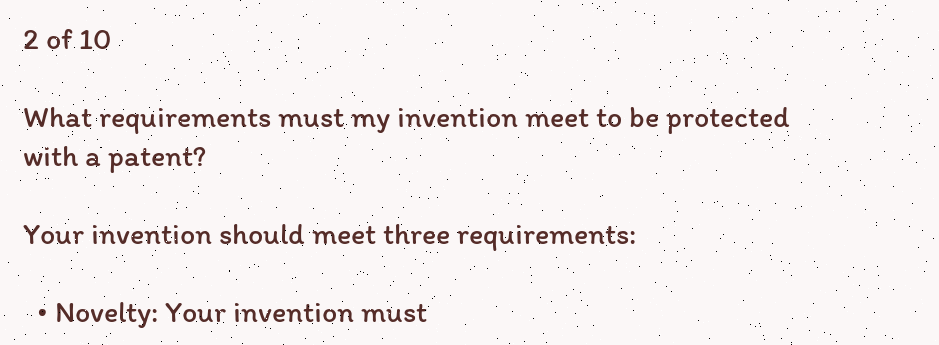2 of 10

What requirements must my invention meet to be protected with a patent?

Your invention should meet three requirements:

  • Novelty: Your invention must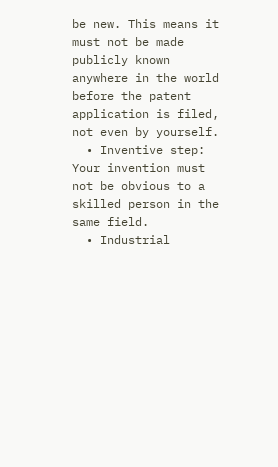be new. This means it must not be made publicly known anywhere in the world before the patent application is filed, not even by yourself.
  • Inventive step: Your invention must not be obvious to a skilled person in the same field.
  • Industrial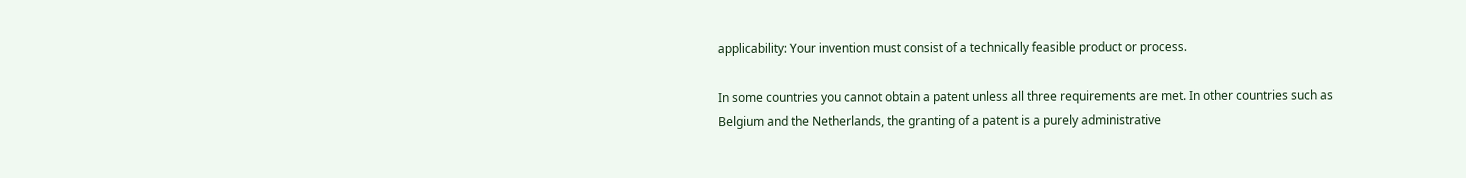applicability: Your invention must consist of a technically feasible product or process.

In some countries you cannot obtain a patent unless all three requirements are met. In other countries such as Belgium and the Netherlands, the granting of a patent is a purely administrative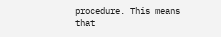procedure. This means that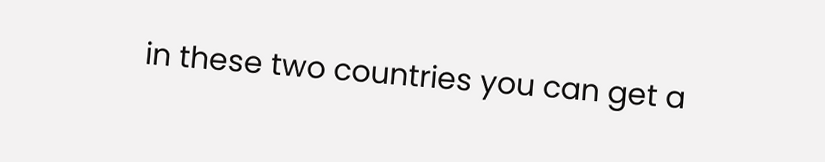in these two countries you can get a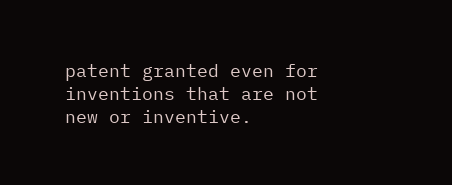patent granted even for inventions that are not new or inventive.